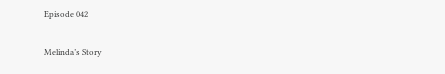Episode 042

Melinda’s Story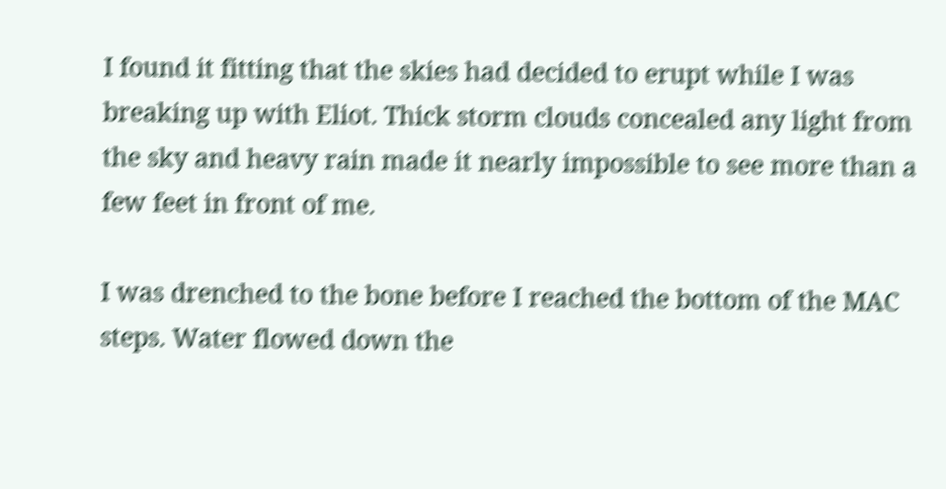I found it fitting that the skies had decided to erupt while I was breaking up with Eliot. Thick storm clouds concealed any light from the sky and heavy rain made it nearly impossible to see more than a few feet in front of me.

I was drenched to the bone before I reached the bottom of the MAC steps. Water flowed down the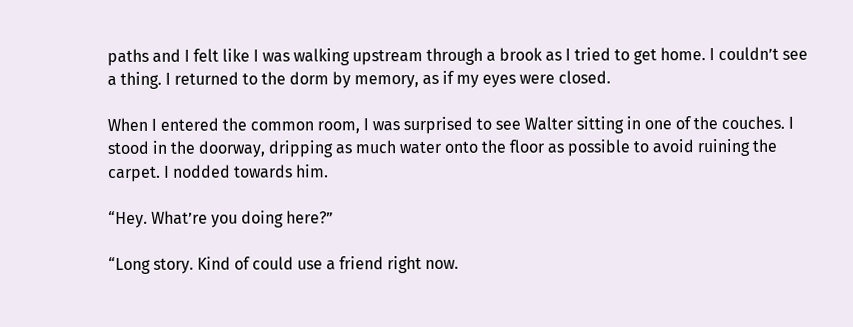paths and I felt like I was walking upstream through a brook as I tried to get home. I couldn’t see a thing. I returned to the dorm by memory, as if my eyes were closed.

When I entered the common room, I was surprised to see Walter sitting in one of the couches. I stood in the doorway, dripping as much water onto the floor as possible to avoid ruining the carpet. I nodded towards him.

“Hey. What’re you doing here?”

“Long story. Kind of could use a friend right now.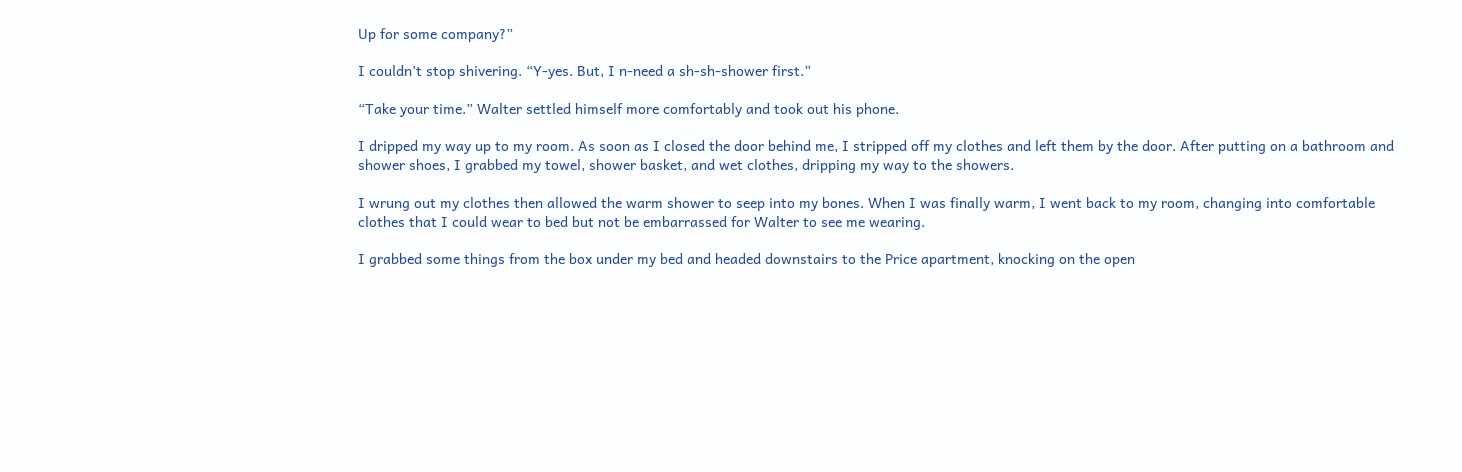Up for some company?”

I couldn’t stop shivering. “Y-yes. But, I n-need a sh-sh-shower first.”

“Take your time.” Walter settled himself more comfortably and took out his phone.

I dripped my way up to my room. As soon as I closed the door behind me, I stripped off my clothes and left them by the door. After putting on a bathroom and shower shoes, I grabbed my towel, shower basket, and wet clothes, dripping my way to the showers.

I wrung out my clothes then allowed the warm shower to seep into my bones. When I was finally warm, I went back to my room, changing into comfortable clothes that I could wear to bed but not be embarrassed for Walter to see me wearing.

I grabbed some things from the box under my bed and headed downstairs to the Price apartment, knocking on the open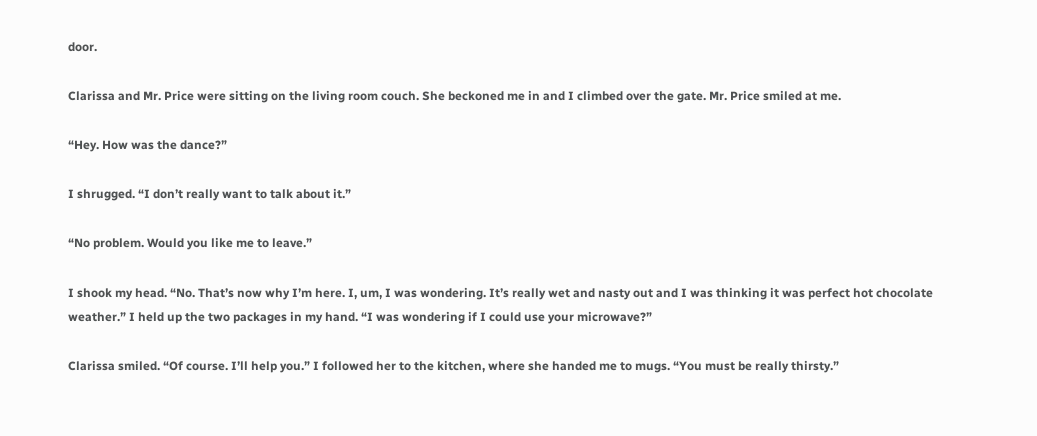door.

Clarissa and Mr. Price were sitting on the living room couch. She beckoned me in and I climbed over the gate. Mr. Price smiled at me.

“Hey. How was the dance?”

I shrugged. “I don’t really want to talk about it.”

“No problem. Would you like me to leave.”

I shook my head. “No. That’s now why I’m here. I, um, I was wondering. It’s really wet and nasty out and I was thinking it was perfect hot chocolate weather.” I held up the two packages in my hand. “I was wondering if I could use your microwave?”

Clarissa smiled. “Of course. I’ll help you.” I followed her to the kitchen, where she handed me to mugs. “You must be really thirsty.”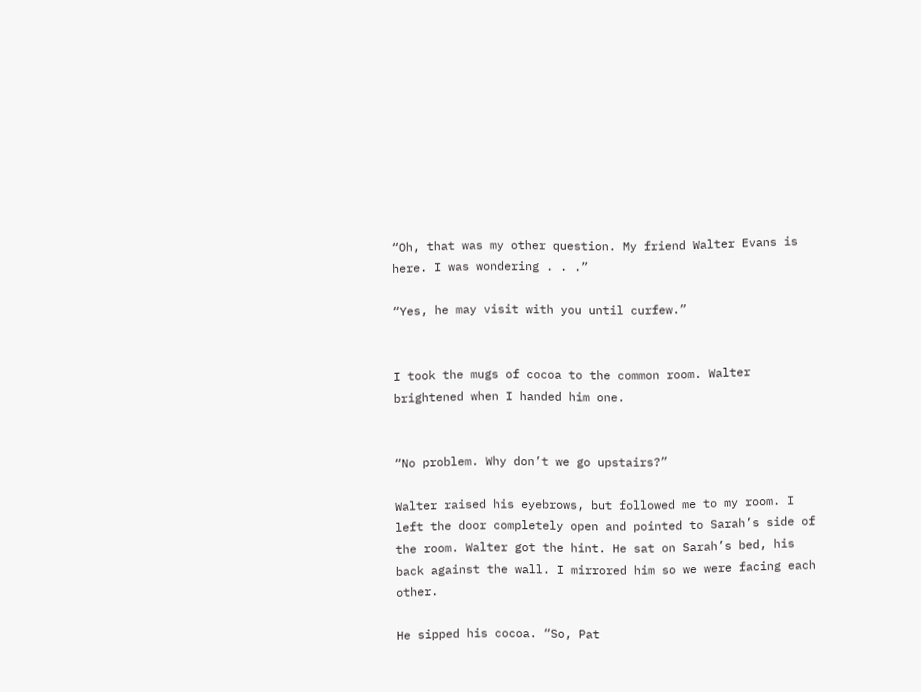“Oh, that was my other question. My friend Walter Evans is here. I was wondering . . .”

“Yes, he may visit with you until curfew.”


I took the mugs of cocoa to the common room. Walter brightened when I handed him one.


“No problem. Why don’t we go upstairs?”

Walter raised his eyebrows, but followed me to my room. I left the door completely open and pointed to Sarah’s side of the room. Walter got the hint. He sat on Sarah’s bed, his back against the wall. I mirrored him so we were facing each other.

He sipped his cocoa. “So, Pat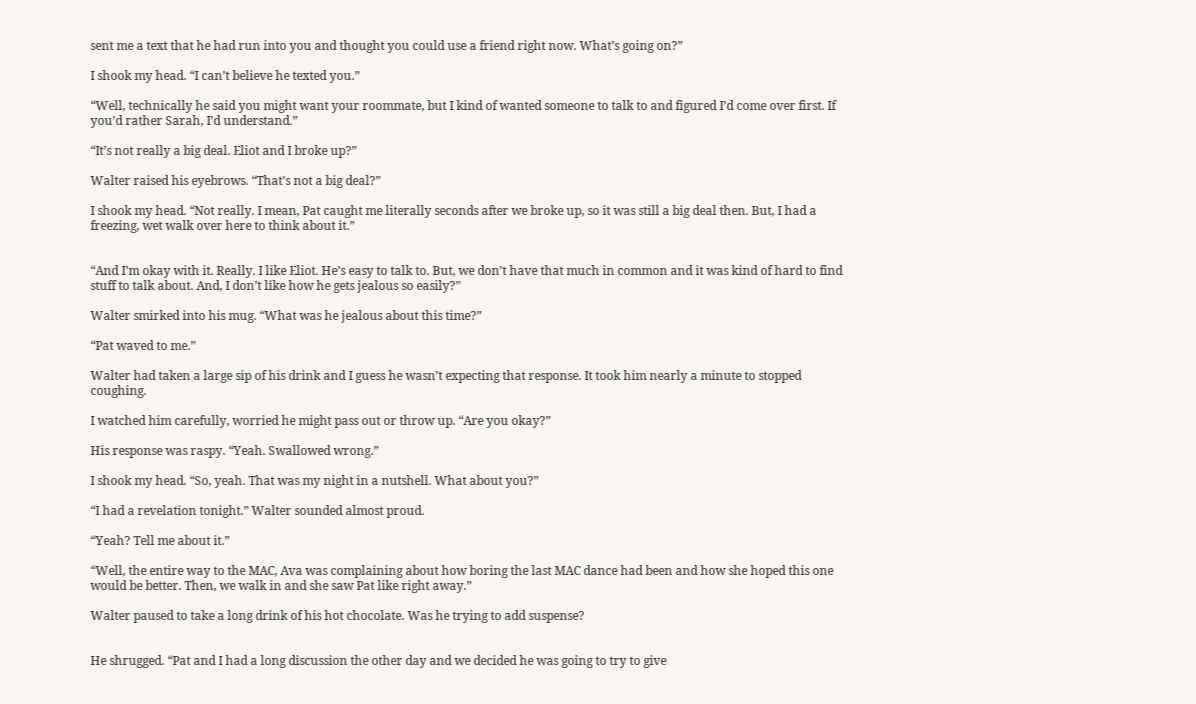sent me a text that he had run into you and thought you could use a friend right now. What’s going on?”

I shook my head. “I can’t believe he texted you.”

“Well, technically he said you might want your roommate, but I kind of wanted someone to talk to and figured I’d come over first. If you’d rather Sarah, I’d understand.”

“It’s not really a big deal. Eliot and I broke up?”

Walter raised his eyebrows. “That’s not a big deal?”

I shook my head. “Not really. I mean, Pat caught me literally seconds after we broke up, so it was still a big deal then. But, I had a freezing, wet walk over here to think about it.”


“And I’m okay with it. Really. I like Eliot. He’s easy to talk to. But, we don’t have that much in common and it was kind of hard to find stuff to talk about. And, I don’t like how he gets jealous so easily?”

Walter smirked into his mug. “What was he jealous about this time?”

“Pat waved to me.”

Walter had taken a large sip of his drink and I guess he wasn’t expecting that response. It took him nearly a minute to stopped coughing.

I watched him carefully, worried he might pass out or throw up. “Are you okay?”

His response was raspy. “Yeah. Swallowed wrong.”

I shook my head. “So, yeah. That was my night in a nutshell. What about you?”

“I had a revelation tonight.” Walter sounded almost proud.

“Yeah? Tell me about it.”

“Well, the entire way to the MAC, Ava was complaining about how boring the last MAC dance had been and how she hoped this one would be better. Then, we walk in and she saw Pat like right away.”

Walter paused to take a long drink of his hot chocolate. Was he trying to add suspense?


He shrugged. “Pat and I had a long discussion the other day and we decided he was going to try to give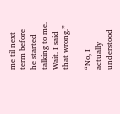me til next term before he started talking to me. Wait. I said that wrong.”

“No, I actually understood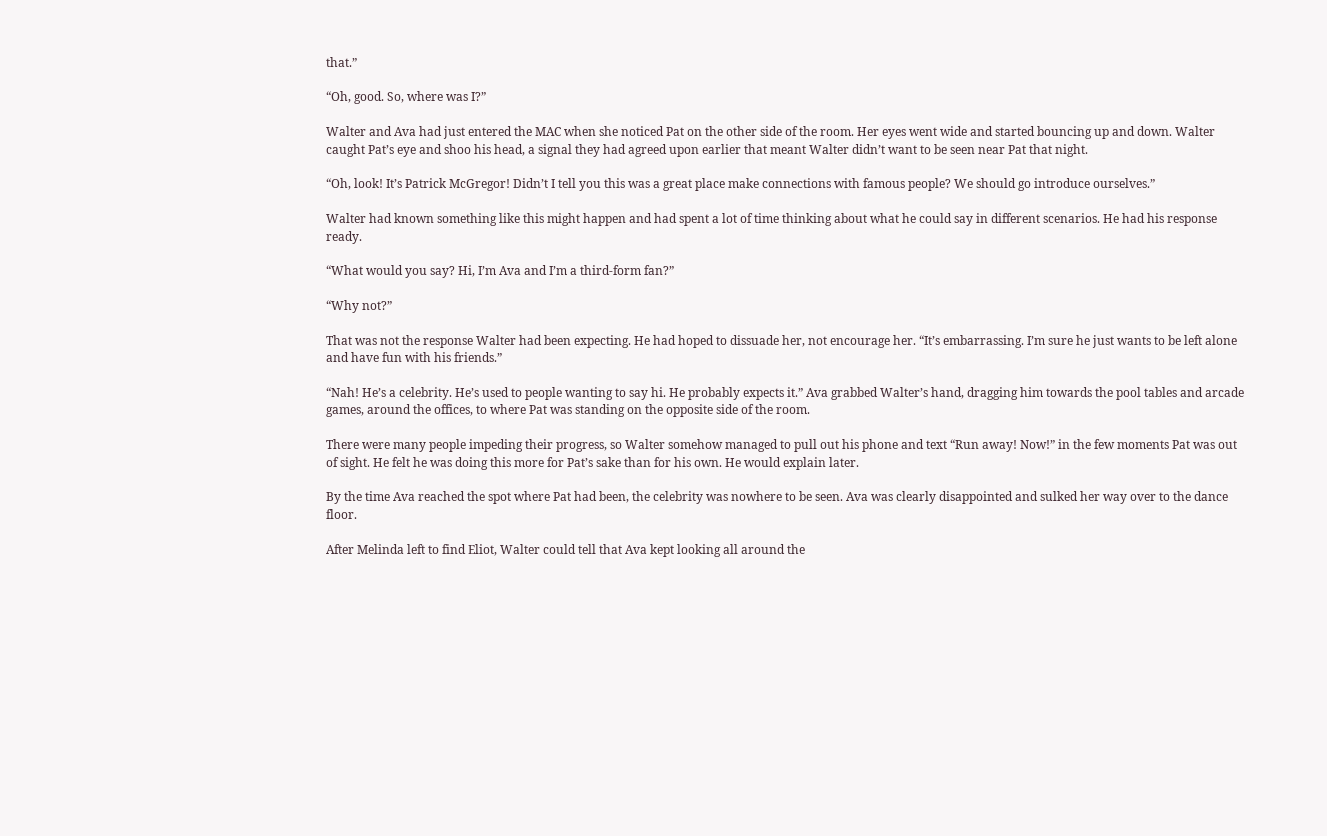that.”

“Oh, good. So, where was I?”

Walter and Ava had just entered the MAC when she noticed Pat on the other side of the room. Her eyes went wide and started bouncing up and down. Walter caught Pat’s eye and shoo his head, a signal they had agreed upon earlier that meant Walter didn’t want to be seen near Pat that night.

“Oh, look! It’s Patrick McGregor! Didn’t I tell you this was a great place make connections with famous people? We should go introduce ourselves.”

Walter had known something like this might happen and had spent a lot of time thinking about what he could say in different scenarios. He had his response ready.

“What would you say? Hi, I’m Ava and I’m a third-form fan?”

“Why not?”

That was not the response Walter had been expecting. He had hoped to dissuade her, not encourage her. “It’s embarrassing. I’m sure he just wants to be left alone and have fun with his friends.”

“Nah! He’s a celebrity. He’s used to people wanting to say hi. He probably expects it.” Ava grabbed Walter’s hand, dragging him towards the pool tables and arcade games, around the offices, to where Pat was standing on the opposite side of the room.

There were many people impeding their progress, so Walter somehow managed to pull out his phone and text “Run away! Now!” in the few moments Pat was out of sight. He felt he was doing this more for Pat’s sake than for his own. He would explain later.

By the time Ava reached the spot where Pat had been, the celebrity was nowhere to be seen. Ava was clearly disappointed and sulked her way over to the dance floor.

After Melinda left to find Eliot, Walter could tell that Ava kept looking all around the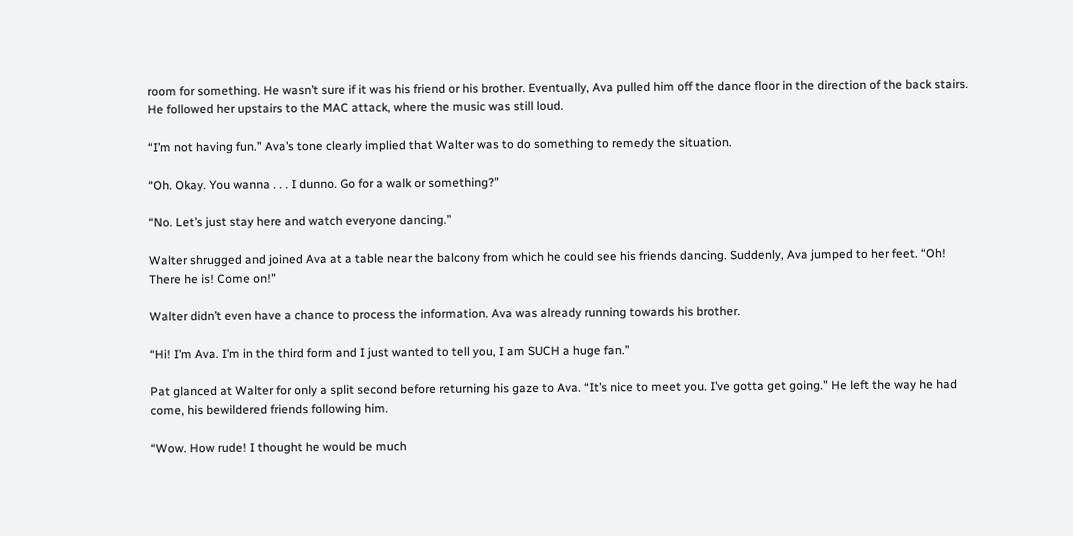room for something. He wasn’t sure if it was his friend or his brother. Eventually, Ava pulled him off the dance floor in the direction of the back stairs. He followed her upstairs to the MAC attack, where the music was still loud.

“I’m not having fun.” Ava’s tone clearly implied that Walter was to do something to remedy the situation.

“Oh. Okay. You wanna . . . I dunno. Go for a walk or something?”

“No. Let’s just stay here and watch everyone dancing.”

Walter shrugged and joined Ava at a table near the balcony from which he could see his friends dancing. Suddenly, Ava jumped to her feet. “Oh! There he is! Come on!”

Walter didn’t even have a chance to process the information. Ava was already running towards his brother.

“Hi! I’m Ava. I’m in the third form and I just wanted to tell you, I am SUCH a huge fan.”

Pat glanced at Walter for only a split second before returning his gaze to Ava. “It’s nice to meet you. I’ve gotta get going.” He left the way he had come, his bewildered friends following him.

“Wow. How rude! I thought he would be much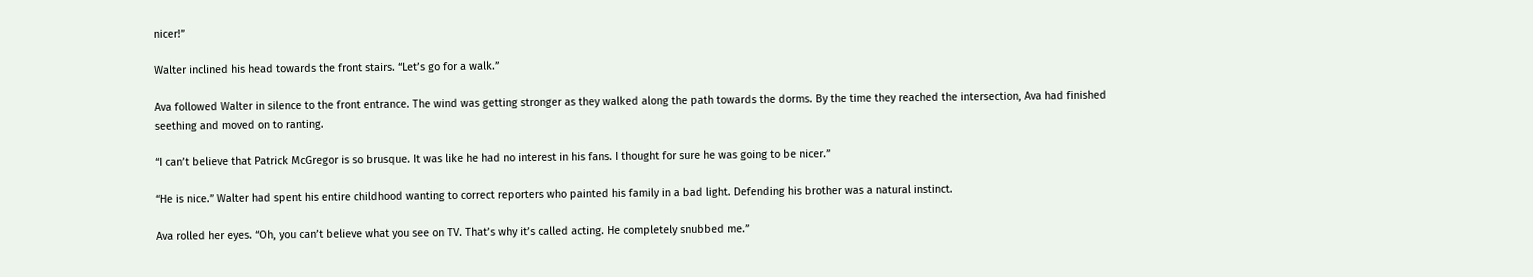nicer!”

Walter inclined his head towards the front stairs. “Let’s go for a walk.”

Ava followed Walter in silence to the front entrance. The wind was getting stronger as they walked along the path towards the dorms. By the time they reached the intersection, Ava had finished seething and moved on to ranting.

“I can’t believe that Patrick McGregor is so brusque. It was like he had no interest in his fans. I thought for sure he was going to be nicer.”

“He is nice.” Walter had spent his entire childhood wanting to correct reporters who painted his family in a bad light. Defending his brother was a natural instinct.

Ava rolled her eyes. “Oh, you can’t believe what you see on TV. That’s why it’s called acting. He completely snubbed me.”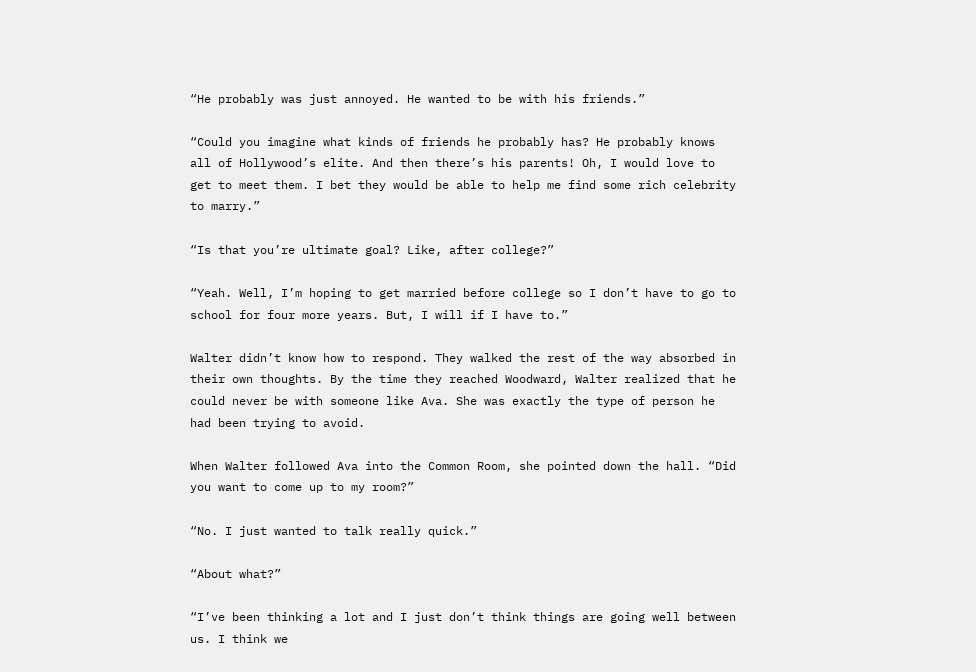“He probably was just annoyed. He wanted to be with his friends.”

“Could you imagine what kinds of friends he probably has? He probably knows all of Hollywood’s elite. And then there’s his parents! Oh, I would love to get to meet them. I bet they would be able to help me find some rich celebrity to marry.”

“Is that you’re ultimate goal? Like, after college?”

“Yeah. Well, I’m hoping to get married before college so I don’t have to go to school for four more years. But, I will if I have to.”

Walter didn’t know how to respond. They walked the rest of the way absorbed in their own thoughts. By the time they reached Woodward, Walter realized that he could never be with someone like Ava. She was exactly the type of person he had been trying to avoid.

When Walter followed Ava into the Common Room, she pointed down the hall. “Did you want to come up to my room?”

“No. I just wanted to talk really quick.”

“About what?”

“I’ve been thinking a lot and I just don’t think things are going well between us. I think we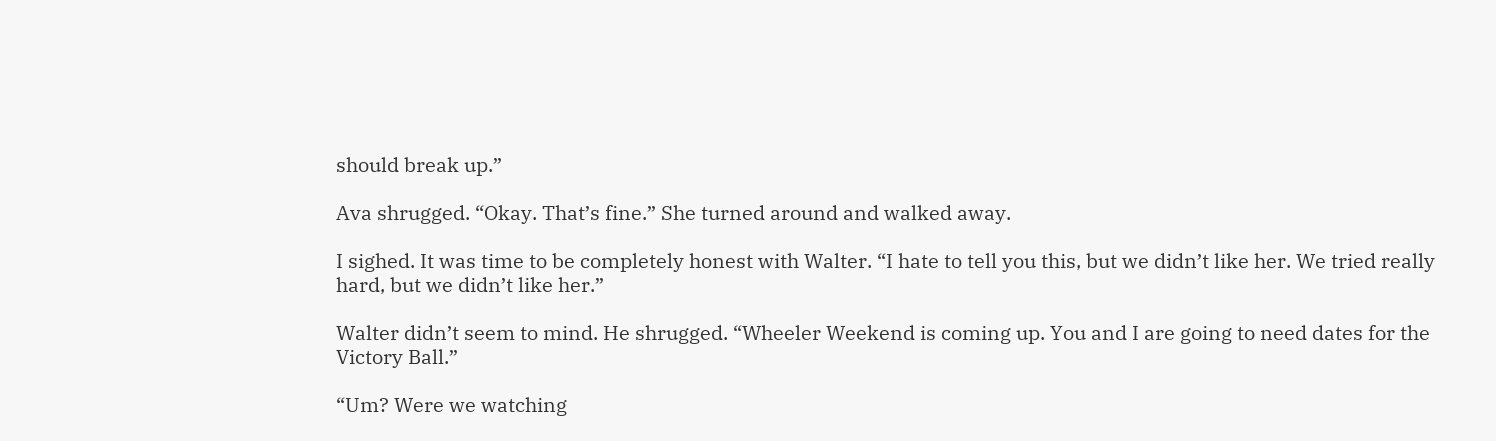should break up.”

Ava shrugged. “Okay. That’s fine.” She turned around and walked away.

I sighed. It was time to be completely honest with Walter. “I hate to tell you this, but we didn’t like her. We tried really hard, but we didn’t like her.”

Walter didn’t seem to mind. He shrugged. “Wheeler Weekend is coming up. You and I are going to need dates for the Victory Ball.”

“Um? Were we watching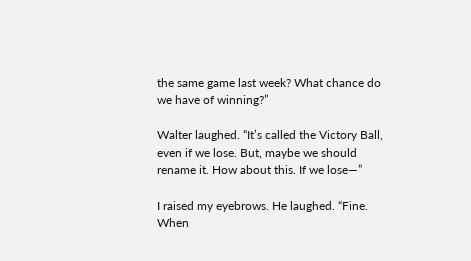the same game last week? What chance do we have of winning?”

Walter laughed. “It’s called the Victory Ball, even if we lose. But, maybe we should rename it. How about this. If we lose—”

I raised my eyebrows. He laughed. “Fine. When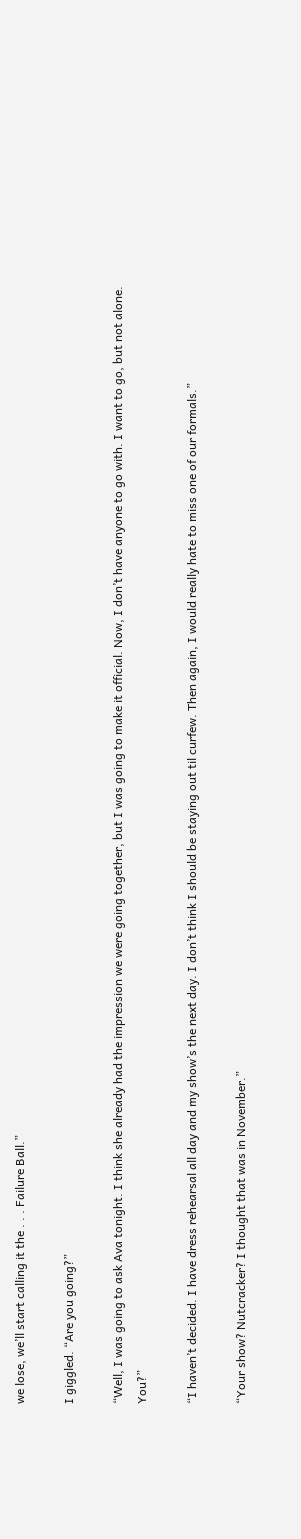we lose, we’ll start calling it the . . . Failure Ball.”

I giggled. “Are you going?”

“Well, I was going to ask Ava tonight. I think she already had the impression we were going together, but I was going to make it official. Now, I don’t have anyone to go with. I want to go, but not alone. You?”

“I haven’t decided. I have dress rehearsal all day and my show’s the next day. I don’t think I should be staying out til curfew. Then again, I would really hate to miss one of our formals.”

“Your show? Nutcracker? I thought that was in November.”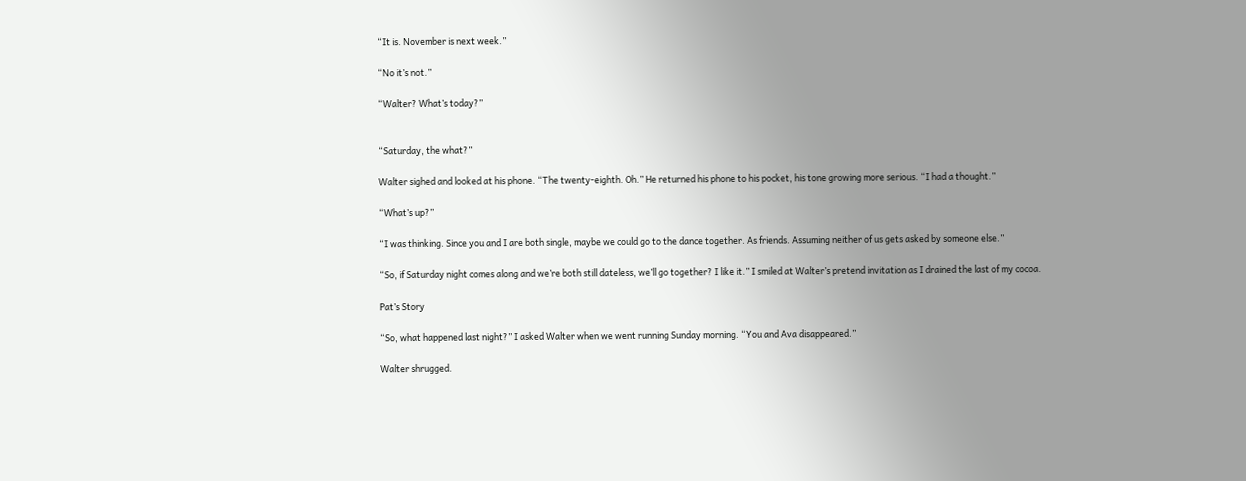“It is. November is next week.”

“No it’s not.”

“Walter? What’s today?”


“Saturday, the what?”

Walter sighed and looked at his phone. “The twenty-eighth. Oh.” He returned his phone to his pocket, his tone growing more serious. “I had a thought.”

“What’s up?”

“I was thinking. Since you and I are both single, maybe we could go to the dance together. As friends. Assuming neither of us gets asked by someone else.”

“So, if Saturday night comes along and we’re both still dateless, we’ll go together? I like it.” I smiled at Walter’s pretend invitation as I drained the last of my cocoa.

Pat’s Story

“So, what happened last night?” I asked Walter when we went running Sunday morning. “You and Ava disappeared.”

Walter shrugged.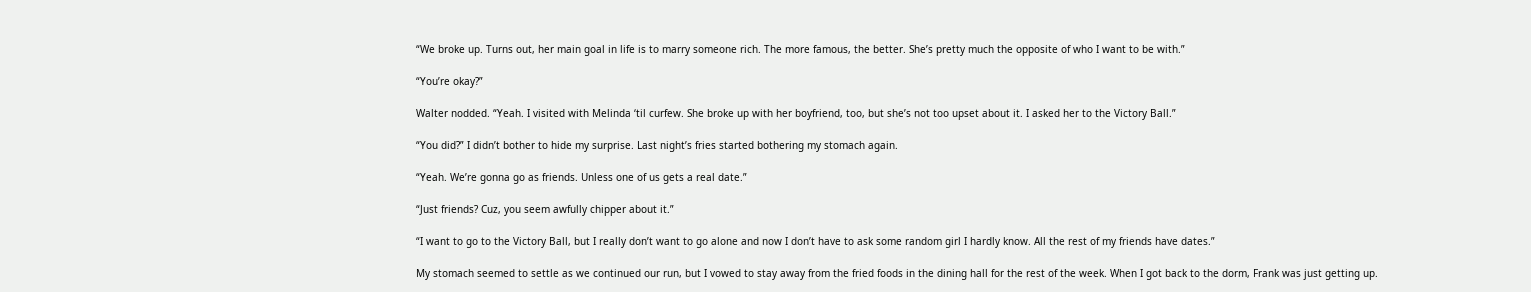“We broke up. Turns out, her main goal in life is to marry someone rich. The more famous, the better. She’s pretty much the opposite of who I want to be with.”

“You’re okay?”

Walter nodded. “Yeah. I visited with Melinda ‘til curfew. She broke up with her boyfriend, too, but she’s not too upset about it. I asked her to the Victory Ball.”

“You did?” I didn’t bother to hide my surprise. Last night’s fries started bothering my stomach again.

“Yeah. We’re gonna go as friends. Unless one of us gets a real date.”

“Just friends? Cuz, you seem awfully chipper about it.”

“I want to go to the Victory Ball, but I really don’t want to go alone and now I don’t have to ask some random girl I hardly know. All the rest of my friends have dates.”

My stomach seemed to settle as we continued our run, but I vowed to stay away from the fried foods in the dining hall for the rest of the week. When I got back to the dorm, Frank was just getting up.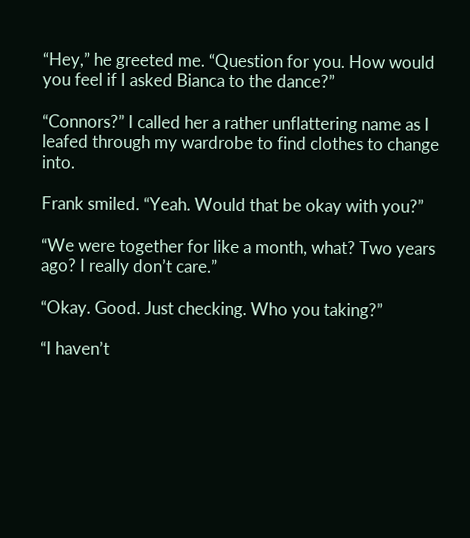“Hey,” he greeted me. “Question for you. How would you feel if I asked Bianca to the dance?”

“Connors?” I called her a rather unflattering name as I leafed through my wardrobe to find clothes to change into.

Frank smiled. “Yeah. Would that be okay with you?”

“We were together for like a month, what? Two years ago? I really don’t care.”

“Okay. Good. Just checking. Who you taking?”

“I haven’t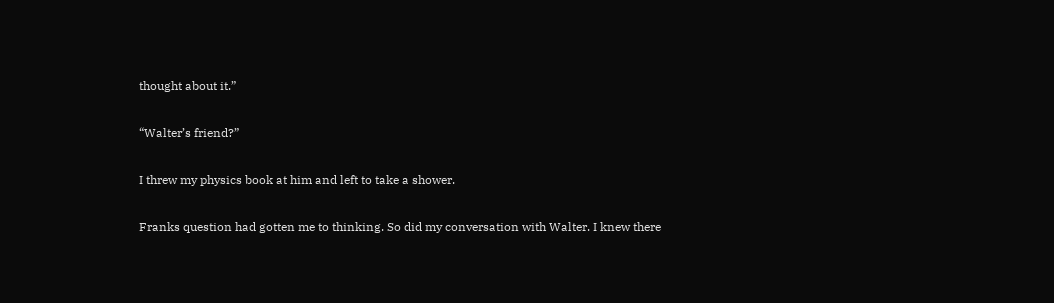thought about it.”

“Walter’s friend?”

I threw my physics book at him and left to take a shower.

Franks question had gotten me to thinking. So did my conversation with Walter. I knew there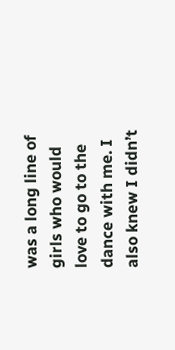was a long line of girls who would love to go to the dance with me. I also knew I didn’t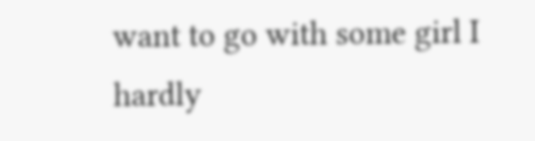want to go with some girl I hardly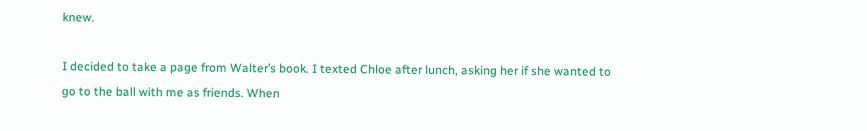knew.

I decided to take a page from Walter’s book. I texted Chloe after lunch, asking her if she wanted to go to the ball with me as friends. When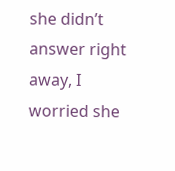she didn’t answer right away, I worried she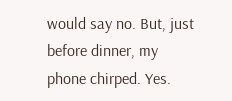would say no. But, just before dinner, my phone chirped. Yes.